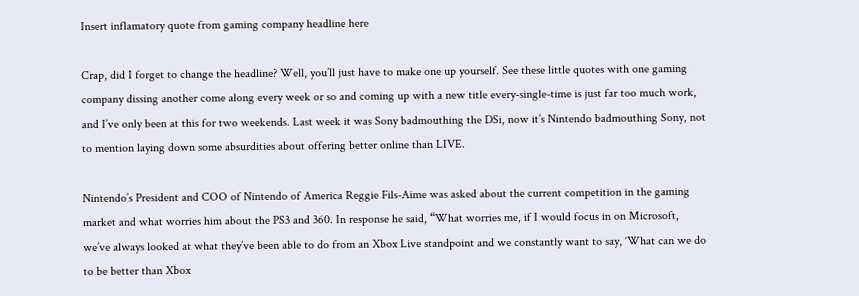Insert inflamatory quote from gaming company headline here

Crap, did I forget to change the headline? Well, you’ll just have to make one up yourself. See these little quotes with one gaming company dissing another come along every week or so and coming up with a new title every-single-time is just far too much work, and I’ve only been at this for two weekends. Last week it was Sony badmouthing the DSi, now it’s Nintendo badmouthing Sony, not to mention laying down some absurdities about offering better online than LIVE.

Nintendo’s President and COO of Nintendo of America Reggie Fils-Aime was asked about the current competition in the gaming market and what worries him about the PS3 and 360. In response he said, “What worries me, if I would focus in on Microsoft, we’ve always looked at what they’ve been able to do from an Xbox Live standpoint and we constantly want to say, ‘What can we do to be better than Xbox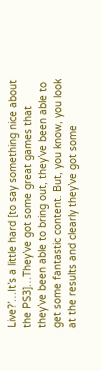Live?’…It’s a little hard [to say something nice about the PS3]…They’ve got some great games that they’ve been able to bring out, they’ve been able to get some fantastic content. But, you know, you look at the results and clearly they’ve got some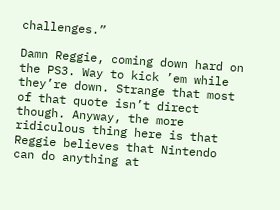challenges.”

Damn Reggie, coming down hard on the PS3. Way to kick ’em while they’re down. Strange that most of that quote isn’t direct though. Anyway, the more ridiculous thing here is that Reggie believes that Nintendo can do anything at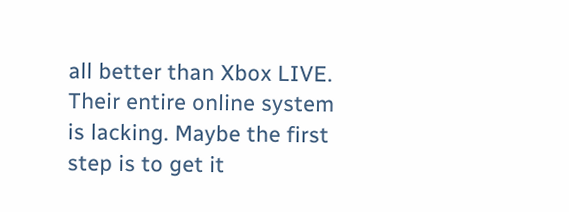all better than Xbox LIVE. Their entire online system is lacking. Maybe the first step is to get it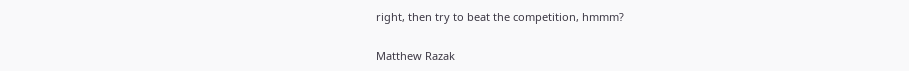right, then try to beat the competition, hmmm?

Matthew Razak